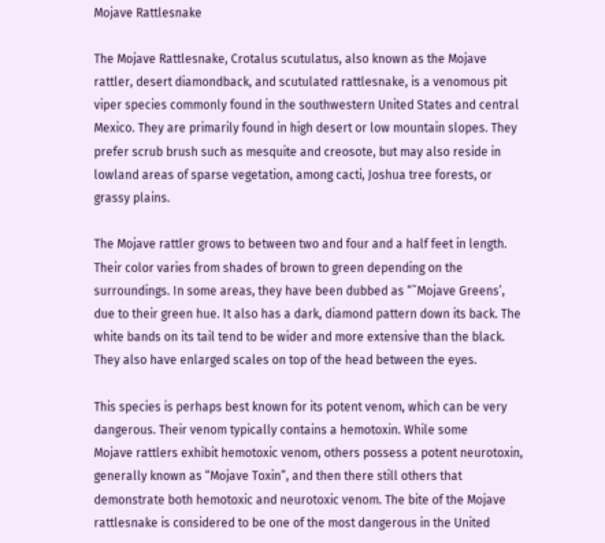Mojave Rattlesnake

The Mojave Rattlesnake, Crotalus scutulatus, also known as the Mojave rattler, desert diamondback, and scutulated rattlesnake, is a venomous pit viper species commonly found in the southwestern United States and central Mexico. They are primarily found in high desert or low mountain slopes. They prefer scrub brush such as mesquite and creosote, but may also reside in lowland areas of sparse vegetation, among cacti, Joshua tree forests, or grassy plains.

The Mojave rattler grows to between two and four and a half feet in length. Their color varies from shades of brown to green depending on the surroundings. In some areas, they have been dubbed as “˜Mojave Greens’, due to their green hue. It also has a dark, diamond pattern down its back. The white bands on its tail tend to be wider and more extensive than the black. They also have enlarged scales on top of the head between the eyes.

This species is perhaps best known for its potent venom, which can be very dangerous. Their venom typically contains a hemotoxin. While some
Mojave rattlers exhibit hemotoxic venom, others possess a potent neurotoxin, generally known as “Mojave Toxin”, and then there still others that demonstrate both hemotoxic and neurotoxic venom. The bite of the Mojave rattlesnake is considered to be one of the most dangerous in the United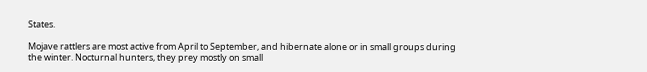States.

Mojave rattlers are most active from April to September, and hibernate alone or in small groups during the winter. Nocturnal hunters, they prey mostly on small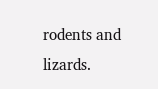rodents and lizards.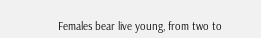Females bear live young, from two to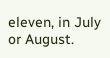eleven, in July or August.